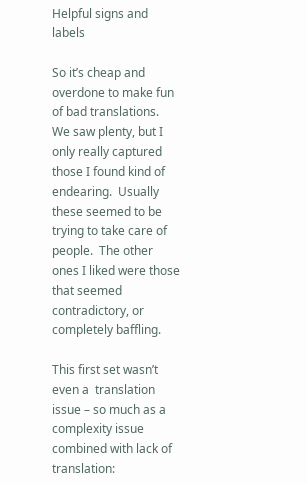Helpful signs and labels

So it’s cheap and overdone to make fun of bad translations.  We saw plenty, but I only really captured those I found kind of endearing.  Usually these seemed to be trying to take care of people.  The other ones I liked were those that seemed contradictory, or completely baffling.

This first set wasn’t even a  translation issue – so much as a complexity issue combined with lack of translation: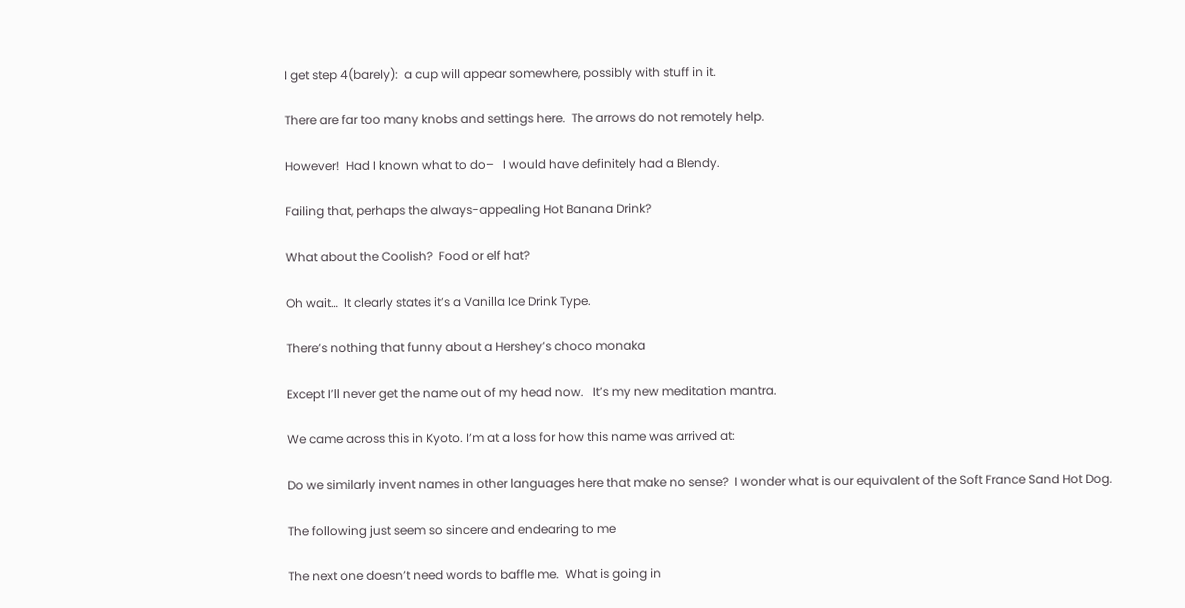I get step 4(barely):  a cup will appear somewhere, possibly with stuff in it.

There are far too many knobs and settings here.  The arrows do not remotely help.

However!  Had I known what to do–   I would have definitely had a Blendy.

Failing that, perhaps the always-appealing Hot Banana Drink?

What about the Coolish?  Food or elf hat?

Oh wait…  It clearly states it’s a Vanilla Ice Drink Type.

There’s nothing that funny about a Hershey’s choco monaka

Except I’ll never get the name out of my head now.   It’s my new meditation mantra.

We came across this in Kyoto. I’m at a loss for how this name was arrived at:

Do we similarly invent names in other languages here that make no sense?  I wonder what is our equivalent of the Soft France Sand Hot Dog.

The following just seem so sincere and endearing to me

The next one doesn’t need words to baffle me.  What is going in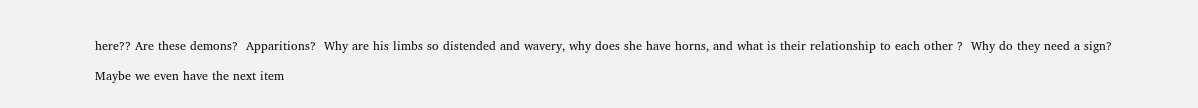here?? Are these demons?  Apparitions?  Why are his limbs so distended and wavery, why does she have horns, and what is their relationship to each other ?  Why do they need a sign?

Maybe we even have the next item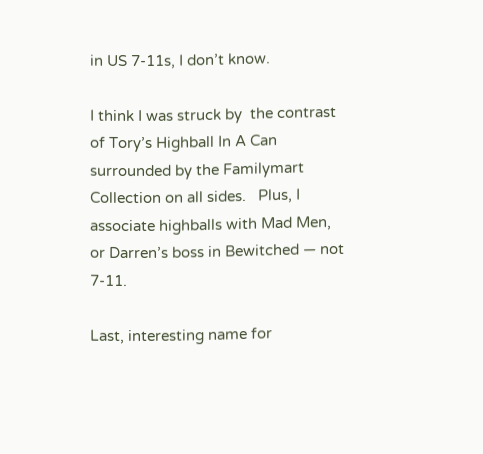in US 7-11s, I don’t know.

I think I was struck by  the contrast of Tory’s Highball In A Can surrounded by the Familymart Collection on all sides.   Plus, I associate highballs with Mad Men, or Darren’s boss in Bewitched — not 7-11.

Last, interesting name for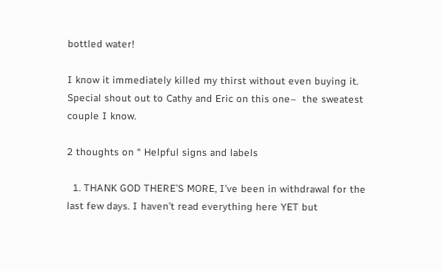bottled water!

I know it immediately killed my thirst without even buying it.   Special shout out to Cathy and Eric on this one–  the sweatest couple I know.

2 thoughts on “ Helpful signs and labels

  1. THANK GOD THERE’S MORE, I’ve been in withdrawal for the last few days. I haven’t read everything here YET but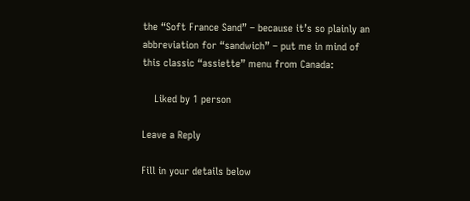the “Soft France Sand” – because it’s so plainly an abbreviation for “sandwich” – put me in mind of this classic “assiette” menu from Canada:

    Liked by 1 person

Leave a Reply

Fill in your details below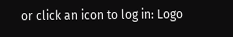or click an icon to log in: Logo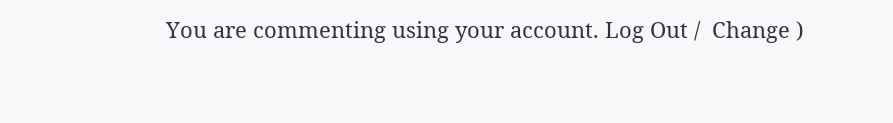You are commenting using your account. Log Out /  Change )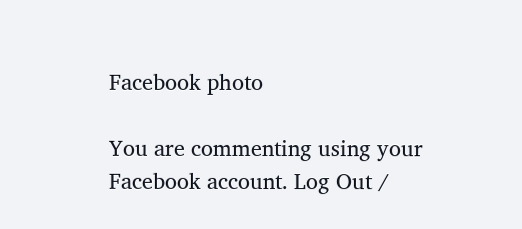Facebook photo

You are commenting using your Facebook account. Log Out /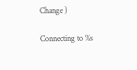Change )

Connecting to %s